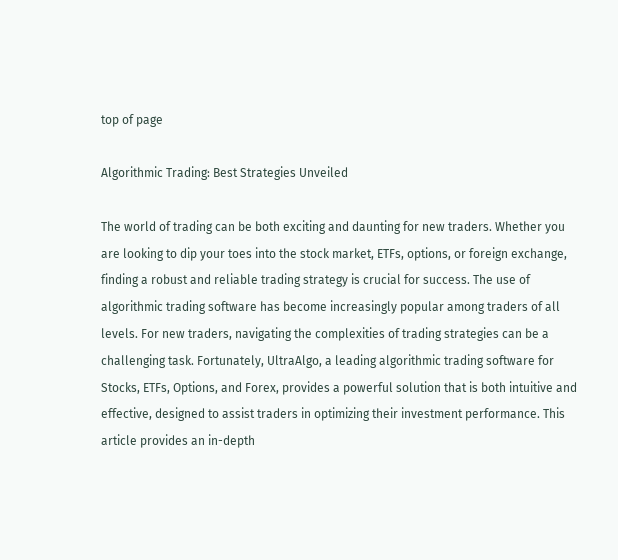top of page

Algorithmic Trading: Best Strategies Unveiled

The world of trading can be both exciting and daunting for new traders. Whether you are looking to dip your toes into the stock market, ETFs, options, or foreign exchange, finding a robust and reliable trading strategy is crucial for success. The use of algorithmic trading software has become increasingly popular among traders of all levels. For new traders, navigating the complexities of trading strategies can be a challenging task. Fortunately, UltraAlgo, a leading algorithmic trading software for Stocks, ETFs, Options, and Forex, provides a powerful solution that is both intuitive and effective, designed to assist traders in optimizing their investment performance. This article provides an in-depth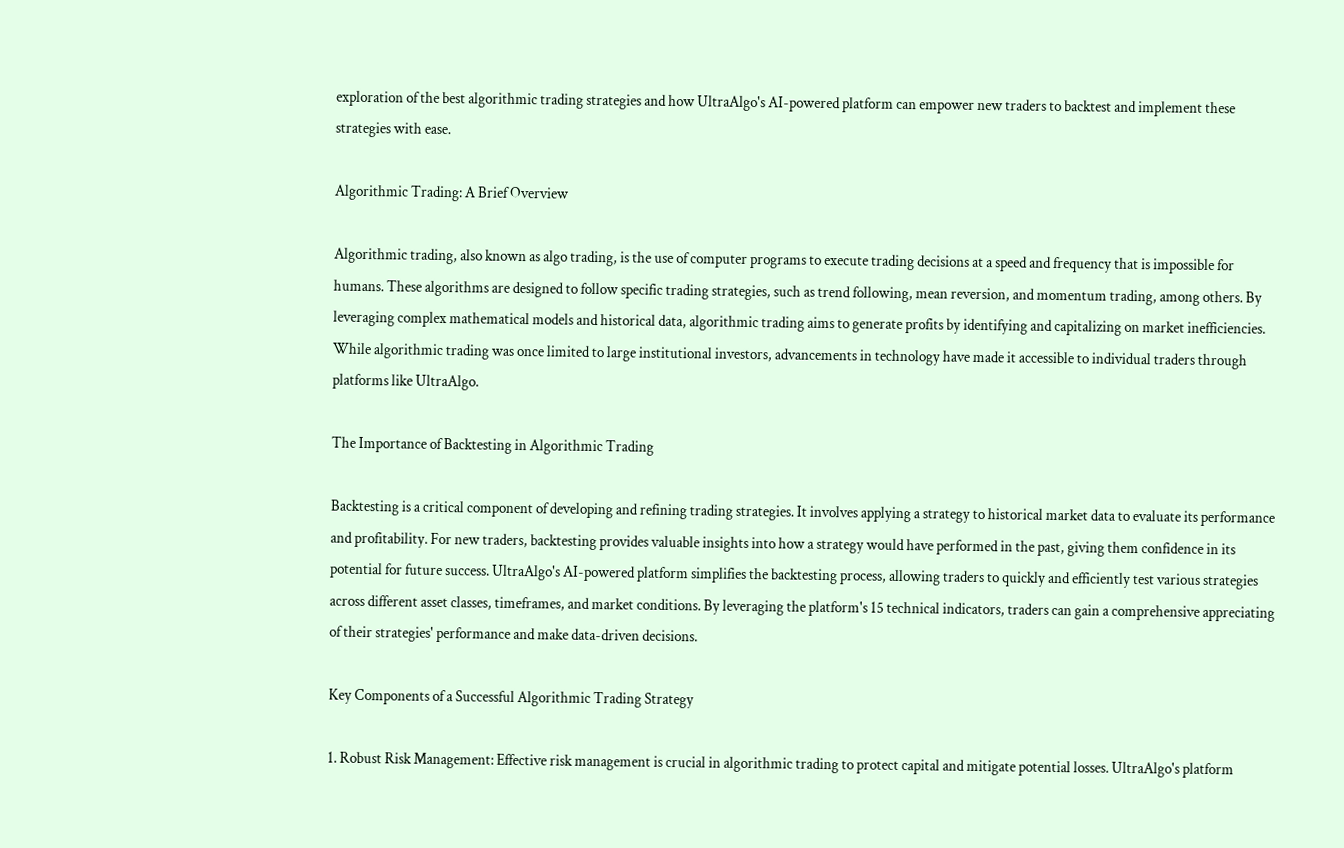exploration of the best algorithmic trading strategies and how UltraAlgo's AI-powered platform can empower new traders to backtest and implement these strategies with ease.

Algorithmic Trading: A Brief Overview

Algorithmic trading, also known as algo trading, is the use of computer programs to execute trading decisions at a speed and frequency that is impossible for humans. These algorithms are designed to follow specific trading strategies, such as trend following, mean reversion, and momentum trading, among others. By leveraging complex mathematical models and historical data, algorithmic trading aims to generate profits by identifying and capitalizing on market inefficiencies. While algorithmic trading was once limited to large institutional investors, advancements in technology have made it accessible to individual traders through platforms like UltraAlgo.

The Importance of Backtesting in Algorithmic Trading

Backtesting is a critical component of developing and refining trading strategies. It involves applying a strategy to historical market data to evaluate its performance and profitability. For new traders, backtesting provides valuable insights into how a strategy would have performed in the past, giving them confidence in its potential for future success. UltraAlgo's AI-powered platform simplifies the backtesting process, allowing traders to quickly and efficiently test various strategies across different asset classes, timeframes, and market conditions. By leveraging the platform's 15 technical indicators, traders can gain a comprehensive appreciating of their strategies' performance and make data-driven decisions.

Key Components of a Successful Algorithmic Trading Strategy

1. Robust Risk Management: Effective risk management is crucial in algorithmic trading to protect capital and mitigate potential losses. UltraAlgo's platform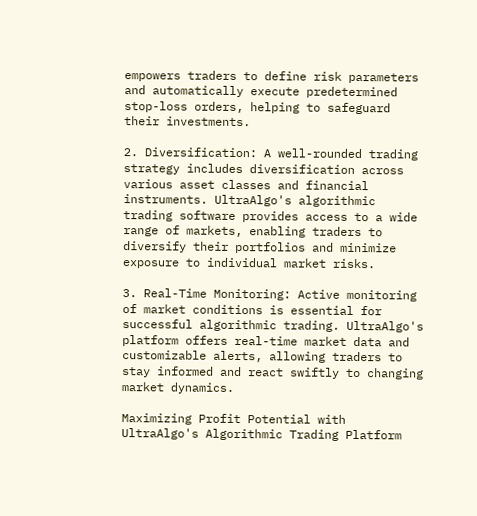empowers traders to define risk parameters and automatically execute predetermined stop-loss orders, helping to safeguard their investments.

2. Diversification: A well-rounded trading strategy includes diversification across various asset classes and financial instruments. UltraAlgo's algorithmic trading software provides access to a wide range of markets, enabling traders to diversify their portfolios and minimize exposure to individual market risks.

3. Real-Time Monitoring: Active monitoring of market conditions is essential for successful algorithmic trading. UltraAlgo's platform offers real-time market data and customizable alerts, allowing traders to stay informed and react swiftly to changing market dynamics.

Maximizing Profit Potential with UltraAlgo's Algorithmic Trading Platform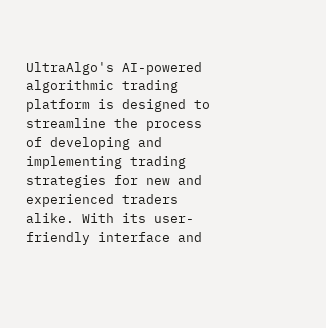UltraAlgo's AI-powered algorithmic trading platform is designed to streamline the process of developing and implementing trading strategies for new and experienced traders alike. With its user-friendly interface and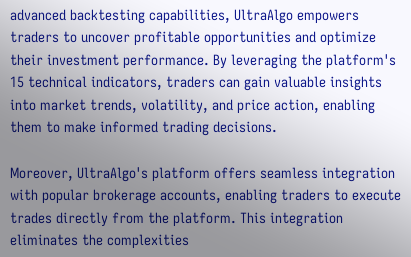advanced backtesting capabilities, UltraAlgo empowers traders to uncover profitable opportunities and optimize their investment performance. By leveraging the platform's 15 technical indicators, traders can gain valuable insights into market trends, volatility, and price action, enabling them to make informed trading decisions.

Moreover, UltraAlgo's platform offers seamless integration with popular brokerage accounts, enabling traders to execute trades directly from the platform. This integration eliminates the complexities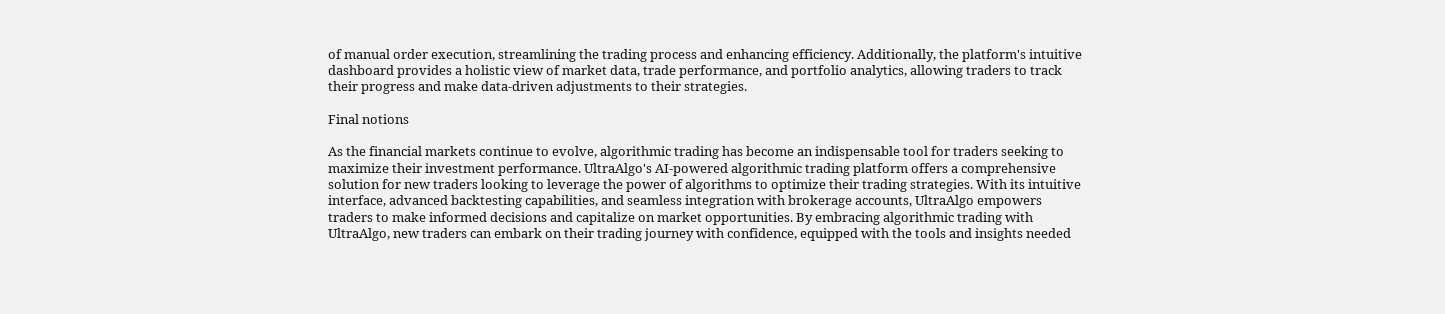of manual order execution, streamlining the trading process and enhancing efficiency. Additionally, the platform's intuitive dashboard provides a holistic view of market data, trade performance, and portfolio analytics, allowing traders to track their progress and make data-driven adjustments to their strategies.

Final notions

As the financial markets continue to evolve, algorithmic trading has become an indispensable tool for traders seeking to maximize their investment performance. UltraAlgo's AI-powered algorithmic trading platform offers a comprehensive solution for new traders looking to leverage the power of algorithms to optimize their trading strategies. With its intuitive interface, advanced backtesting capabilities, and seamless integration with brokerage accounts, UltraAlgo empowers traders to make informed decisions and capitalize on market opportunities. By embracing algorithmic trading with UltraAlgo, new traders can embark on their trading journey with confidence, equipped with the tools and insights needed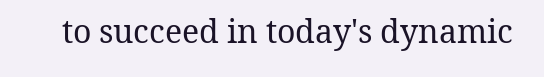to succeed in today's dynamic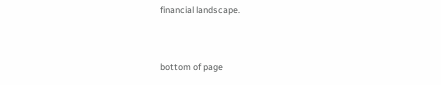financial landscape.


bottom of page